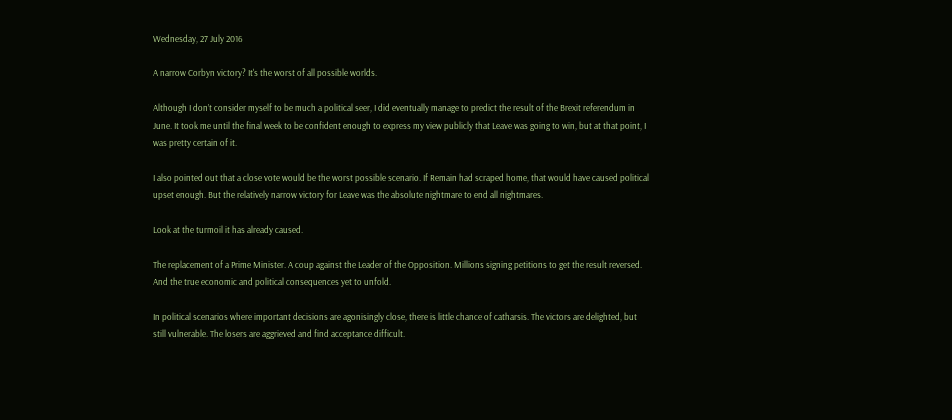Wednesday, 27 July 2016

A narrow Corbyn victory? It's the worst of all possible worlds.

Although I don’t consider myself to be much a political seer, I did eventually manage to predict the result of the Brexit referendum in June. It took me until the final week to be confident enough to express my view publicly that Leave was going to win, but at that point, I was pretty certain of it.

I also pointed out that a close vote would be the worst possible scenario. If Remain had scraped home, that would have caused political upset enough. But the relatively narrow victory for Leave was the absolute nightmare to end all nightmares.

Look at the turmoil it has already caused.

The replacement of a Prime Minister. A coup against the Leader of the Opposition. Millions signing petitions to get the result reversed. And the true economic and political consequences yet to unfold.

In political scenarios where important decisions are agonisingly close, there is little chance of catharsis. The victors are delighted, but still vulnerable. The losers are aggrieved and find acceptance difficult.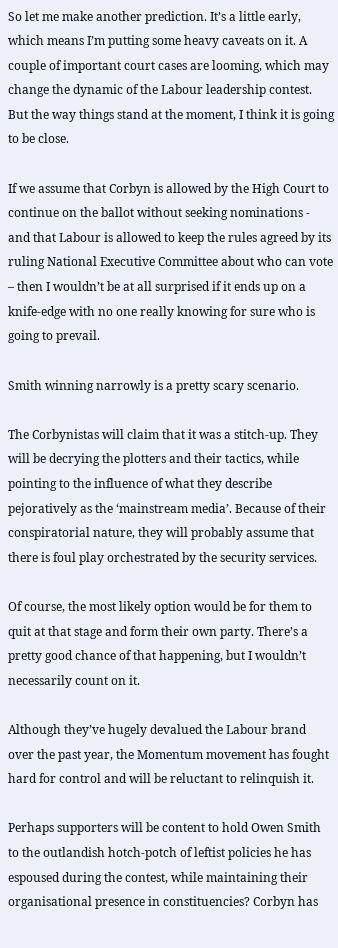So let me make another prediction. It’s a little early, which means I’m putting some heavy caveats on it. A couple of important court cases are looming, which may change the dynamic of the Labour leadership contest. But the way things stand at the moment, I think it is going to be close.

If we assume that Corbyn is allowed by the High Court to continue on the ballot without seeking nominations - and that Labour is allowed to keep the rules agreed by its ruling National Executive Committee about who can vote  – then I wouldn’t be at all surprised if it ends up on a knife-edge with no one really knowing for sure who is going to prevail.

Smith winning narrowly is a pretty scary scenario.

The Corbynistas will claim that it was a stitch-up. They will be decrying the plotters and their tactics, while pointing to the influence of what they describe pejoratively as the ‘mainstream media’. Because of their conspiratorial nature, they will probably assume that there is foul play orchestrated by the security services.

Of course, the most likely option would be for them to quit at that stage and form their own party. There’s a pretty good chance of that happening, but I wouldn’t necessarily count on it.

Although they’ve hugely devalued the Labour brand over the past year, the Momentum movement has fought hard for control and will be reluctant to relinquish it.

Perhaps supporters will be content to hold Owen Smith to the outlandish hotch-potch of leftist policies he has espoused during the contest, while maintaining their organisational presence in constituencies? Corbyn has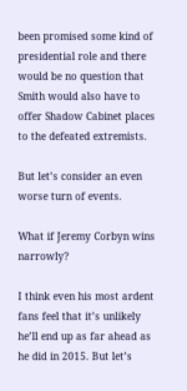been promised some kind of presidential role and there would be no question that Smith would also have to offer Shadow Cabinet places to the defeated extremists.

But let’s consider an even worse turn of events.

What if Jeremy Corbyn wins narrowly?

I think even his most ardent fans feel that it’s unlikely he’ll end up as far ahead as he did in 2015. But let’s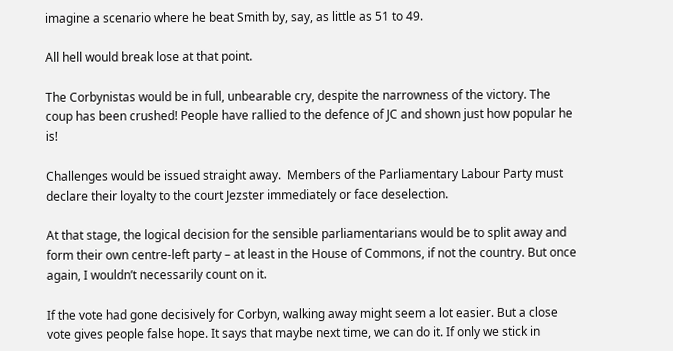imagine a scenario where he beat Smith by, say, as little as 51 to 49.

All hell would break lose at that point.

The Corbynistas would be in full, unbearable cry, despite the narrowness of the victory. The coup has been crushed! People have rallied to the defence of JC and shown just how popular he is!

Challenges would be issued straight away.  Members of the Parliamentary Labour Party must declare their loyalty to the court Jezster immediately or face deselection.

At that stage, the logical decision for the sensible parliamentarians would be to split away and form their own centre-left party – at least in the House of Commons, if not the country. But once again, I wouldn’t necessarily count on it.

If the vote had gone decisively for Corbyn, walking away might seem a lot easier. But a close vote gives people false hope. It says that maybe next time, we can do it. If only we stick in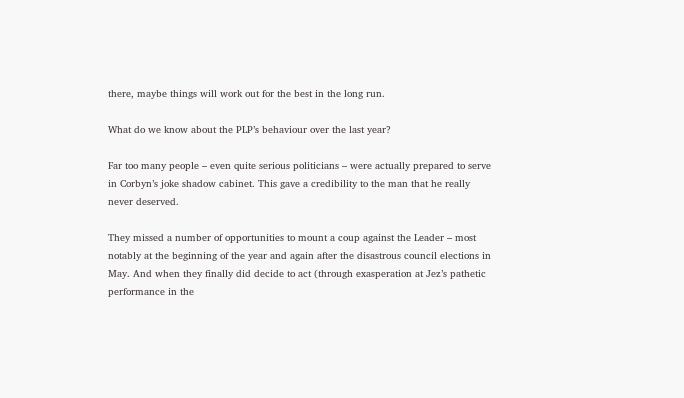there, maybe things will work out for the best in the long run.

What do we know about the PLP’s behaviour over the last year?

Far too many people – even quite serious politicians – were actually prepared to serve in Corbyn’s joke shadow cabinet. This gave a credibility to the man that he really never deserved.

They missed a number of opportunities to mount a coup against the Leader – most notably at the beginning of the year and again after the disastrous council elections in May. And when they finally did decide to act (through exasperation at Jez’s pathetic performance in the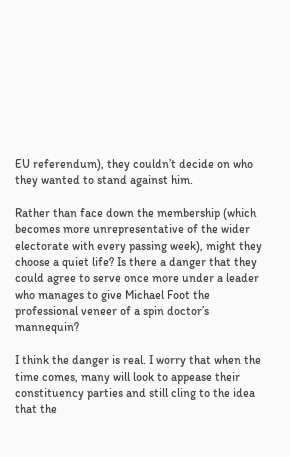EU referendum), they couldn’t decide on who they wanted to stand against him.

Rather than face down the membership (which becomes more unrepresentative of the wider electorate with every passing week), might they choose a quiet life? Is there a danger that they could agree to serve once more under a leader who manages to give Michael Foot the professional veneer of a spin doctor’s mannequin?

I think the danger is real. I worry that when the time comes, many will look to appease their constituency parties and still cling to the idea that the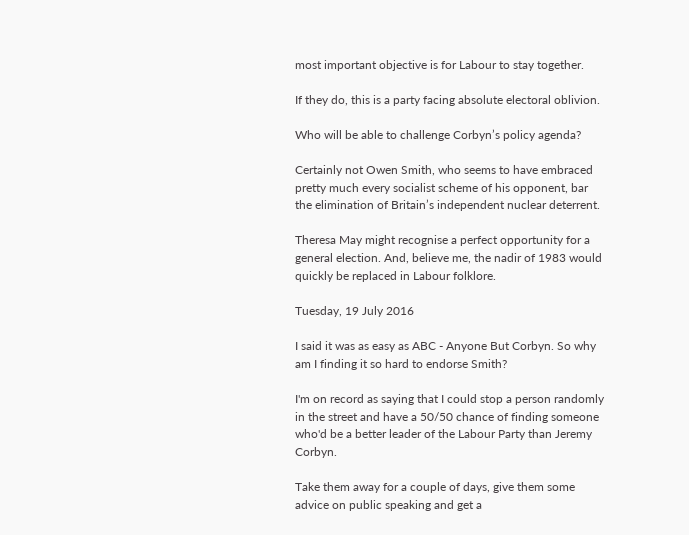most important objective is for Labour to stay together.

If they do, this is a party facing absolute electoral oblivion.

Who will be able to challenge Corbyn’s policy agenda?

Certainly not Owen Smith, who seems to have embraced pretty much every socialist scheme of his opponent, bar the elimination of Britain’s independent nuclear deterrent.

Theresa May might recognise a perfect opportunity for a general election. And, believe me, the nadir of 1983 would quickly be replaced in Labour folklore.

Tuesday, 19 July 2016

I said it was as easy as ABC - Anyone But Corbyn. So why am I finding it so hard to endorse Smith?

I'm on record as saying that I could stop a person randomly in the street and have a 50/50 chance of finding someone who'd be a better leader of the Labour Party than Jeremy Corbyn.

Take them away for a couple of days, give them some advice on public speaking and get a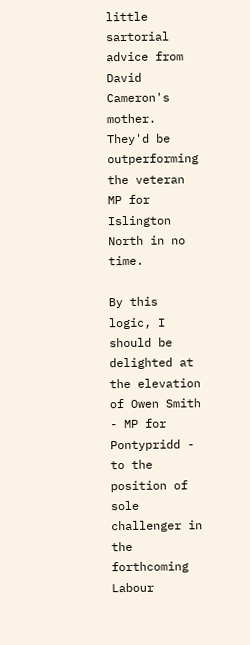little sartorial advice from David Cameron's mother. They'd be outperforming the veteran MP for Islington North in no time.

By this logic, I should be delighted at the elevation of Owen Smith - MP for Pontypridd - to the position of sole challenger in the forthcoming Labour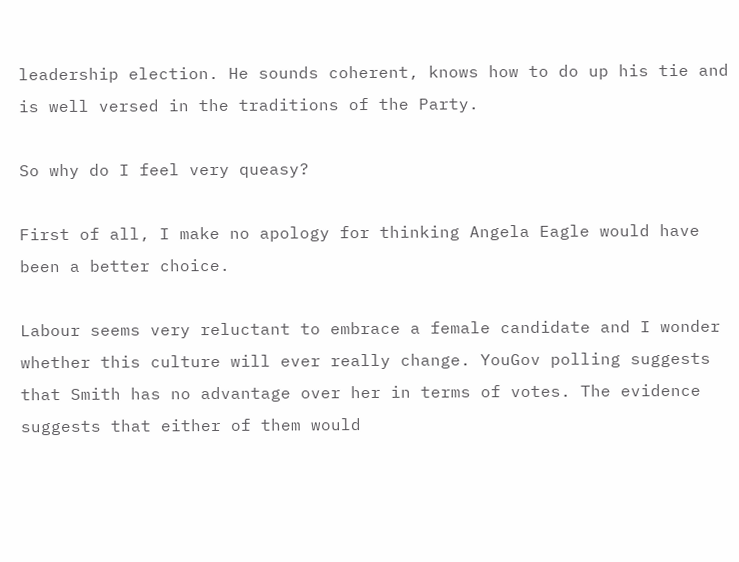leadership election. He sounds coherent, knows how to do up his tie and is well versed in the traditions of the Party.

So why do I feel very queasy?

First of all, I make no apology for thinking Angela Eagle would have been a better choice.

Labour seems very reluctant to embrace a female candidate and I wonder whether this culture will ever really change. YouGov polling suggests that Smith has no advantage over her in terms of votes. The evidence suggests that either of them would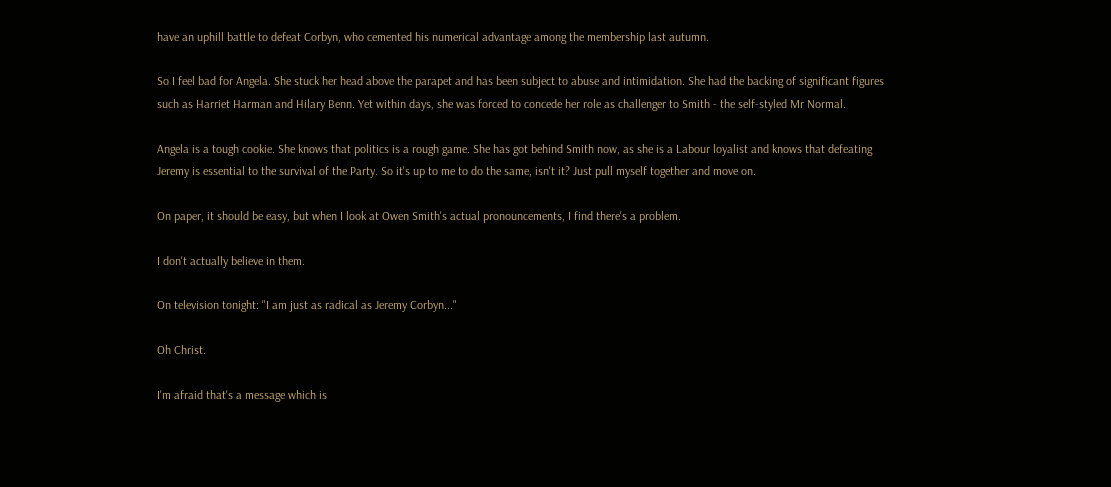have an uphill battle to defeat Corbyn, who cemented his numerical advantage among the membership last autumn.

So I feel bad for Angela. She stuck her head above the parapet and has been subject to abuse and intimidation. She had the backing of significant figures such as Harriet Harman and Hilary Benn. Yet within days, she was forced to concede her role as challenger to Smith - the self-styled Mr Normal.

Angela is a tough cookie. She knows that politics is a rough game. She has got behind Smith now, as she is a Labour loyalist and knows that defeating Jeremy is essential to the survival of the Party. So it's up to me to do the same, isn't it? Just pull myself together and move on.

On paper, it should be easy, but when I look at Owen Smith's actual pronouncements, I find there's a problem.

I don't actually believe in them.

On television tonight: "I am just as radical as Jeremy Corbyn..."

Oh Christ.

I'm afraid that's a message which is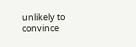unlikely to convince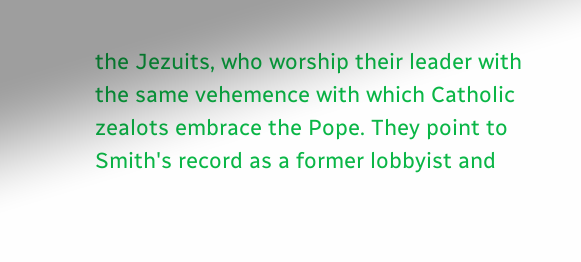the Jezuits, who worship their leader with the same vehemence with which Catholic zealots embrace the Pope. They point to Smith's record as a former lobbyist and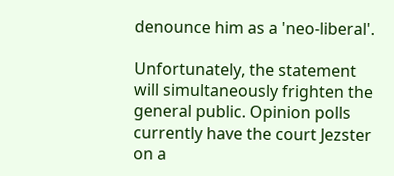denounce him as a 'neo-liberal'.

Unfortunately, the statement will simultaneously frighten the general public. Opinion polls currently have the court Jezster on a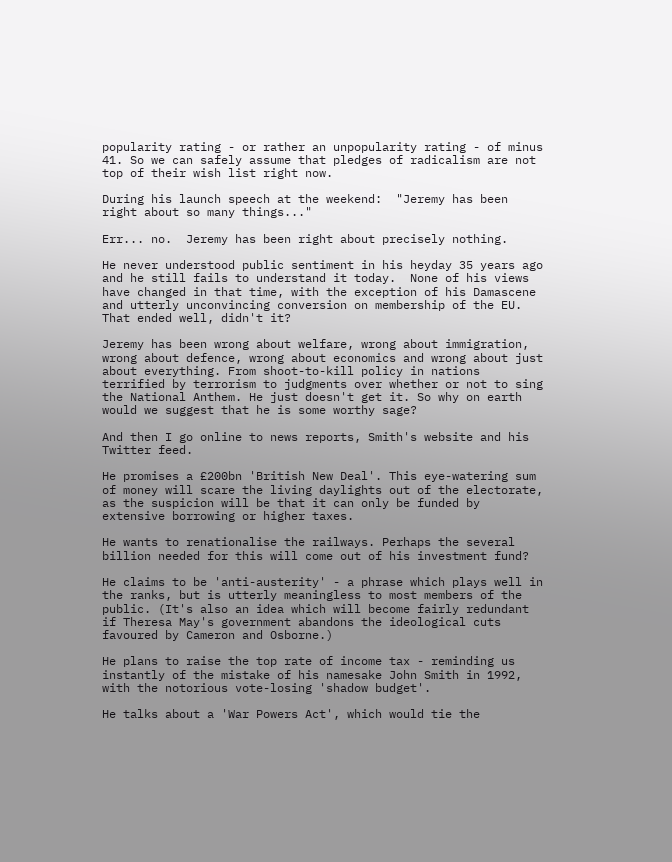popularity rating - or rather an unpopularity rating - of minus 41. So we can safely assume that pledges of radicalism are not top of their wish list right now.

During his launch speech at the weekend:  "Jeremy has been right about so many things..."

Err... no.  Jeremy has been right about precisely nothing.

He never understood public sentiment in his heyday 35 years ago and he still fails to understand it today.  None of his views have changed in that time, with the exception of his Damascene and utterly unconvincing conversion on membership of the EU. That ended well, didn't it?

Jeremy has been wrong about welfare, wrong about immigration, wrong about defence, wrong about economics and wrong about just about everything. From shoot-to-kill policy in nations terrified by terrorism to judgments over whether or not to sing the National Anthem. He just doesn't get it. So why on earth would we suggest that he is some worthy sage?

And then I go online to news reports, Smith's website and his Twitter feed.

He promises a £200bn 'British New Deal'. This eye-watering sum of money will scare the living daylights out of the electorate, as the suspicion will be that it can only be funded by extensive borrowing or higher taxes.

He wants to renationalise the railways. Perhaps the several billion needed for this will come out of his investment fund?

He claims to be 'anti-austerity' - a phrase which plays well in the ranks, but is utterly meaningless to most members of the public. (It's also an idea which will become fairly redundant if Theresa May's government abandons the ideological cuts favoured by Cameron and Osborne.)

He plans to raise the top rate of income tax - reminding us instantly of the mistake of his namesake John Smith in 1992, with the notorious vote-losing 'shadow budget'.

He talks about a 'War Powers Act', which would tie the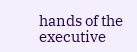hands of the executive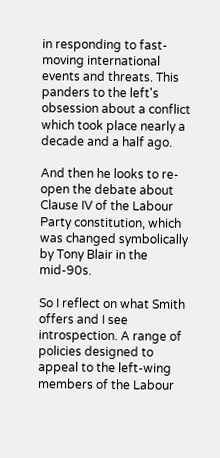in responding to fast-moving international events and threats. This panders to the left's obsession about a conflict which took place nearly a decade and a half ago.

And then he looks to re-open the debate about Clause IV of the Labour Party constitution, which was changed symbolically by Tony Blair in the mid-90s.

So I reflect on what Smith offers and I see introspection. A range of policies designed to appeal to the left-wing members of the Labour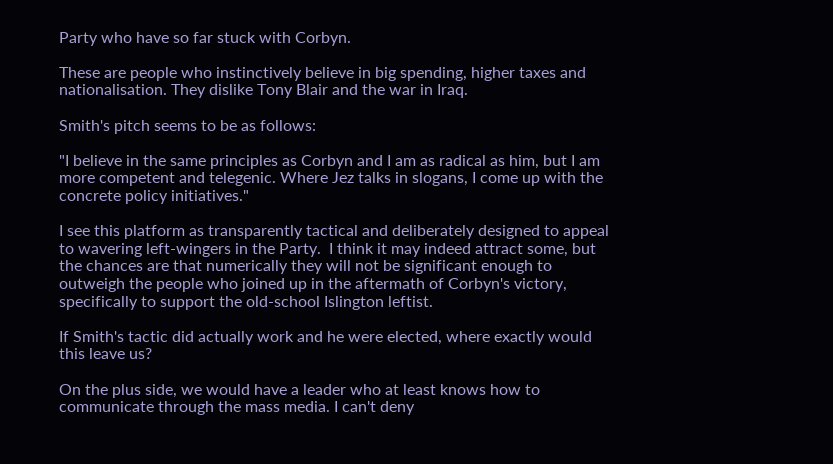Party who have so far stuck with Corbyn.

These are people who instinctively believe in big spending, higher taxes and nationalisation. They dislike Tony Blair and the war in Iraq.

Smith's pitch seems to be as follows:

"I believe in the same principles as Corbyn and I am as radical as him, but I am more competent and telegenic. Where Jez talks in slogans, I come up with the concrete policy initiatives."

I see this platform as transparently tactical and deliberately designed to appeal to wavering left-wingers in the Party.  I think it may indeed attract some, but the chances are that numerically they will not be significant enough to outweigh the people who joined up in the aftermath of Corbyn's victory, specifically to support the old-school Islington leftist.

If Smith's tactic did actually work and he were elected, where exactly would this leave us?

On the plus side, we would have a leader who at least knows how to communicate through the mass media. I can't deny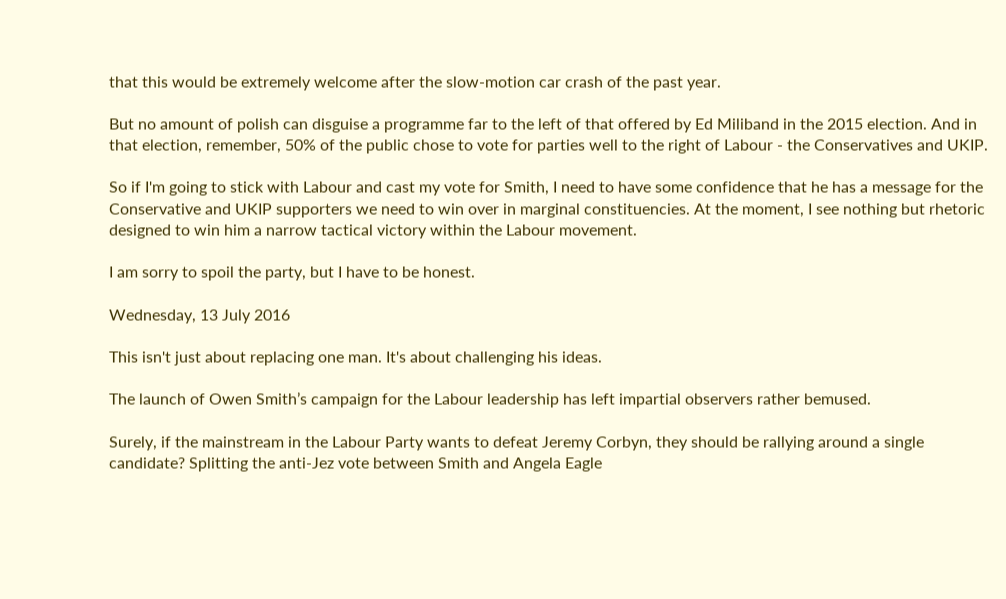that this would be extremely welcome after the slow-motion car crash of the past year.

But no amount of polish can disguise a programme far to the left of that offered by Ed Miliband in the 2015 election. And in that election, remember, 50% of the public chose to vote for parties well to the right of Labour - the Conservatives and UKIP.

So if I'm going to stick with Labour and cast my vote for Smith, I need to have some confidence that he has a message for the Conservative and UKIP supporters we need to win over in marginal constituencies. At the moment, I see nothing but rhetoric designed to win him a narrow tactical victory within the Labour movement.

I am sorry to spoil the party, but I have to be honest.

Wednesday, 13 July 2016

This isn't just about replacing one man. It's about challenging his ideas.

The launch of Owen Smith’s campaign for the Labour leadership has left impartial observers rather bemused.

Surely, if the mainstream in the Labour Party wants to defeat Jeremy Corbyn, they should be rallying around a single candidate? Splitting the anti-Jez vote between Smith and Angela Eagle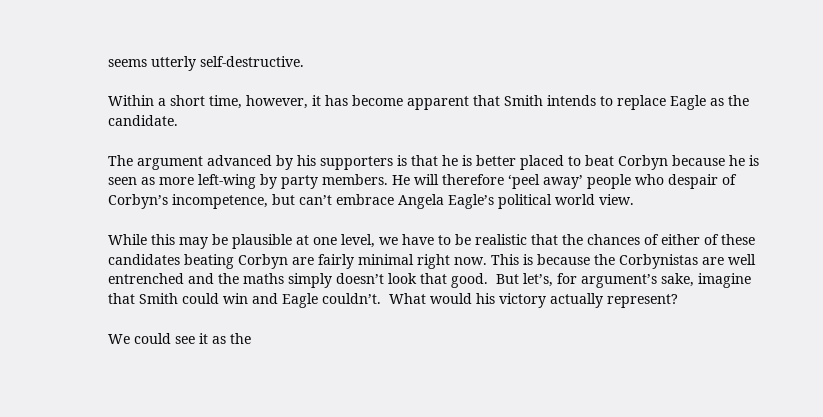seems utterly self-destructive.

Within a short time, however, it has become apparent that Smith intends to replace Eagle as the candidate.

The argument advanced by his supporters is that he is better placed to beat Corbyn because he is seen as more left-wing by party members. He will therefore ‘peel away’ people who despair of Corbyn’s incompetence, but can’t embrace Angela Eagle’s political world view.

While this may be plausible at one level, we have to be realistic that the chances of either of these candidates beating Corbyn are fairly minimal right now. This is because the Corbynistas are well entrenched and the maths simply doesn’t look that good.  But let’s, for argument’s sake, imagine that Smith could win and Eagle couldn’t.  What would his victory actually represent?

We could see it as the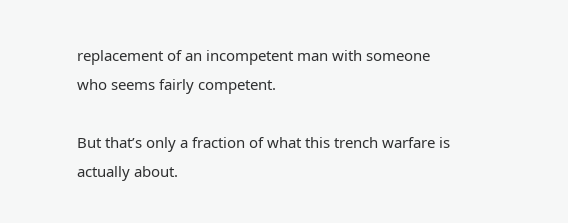replacement of an incompetent man with someone who seems fairly competent.

But that’s only a fraction of what this trench warfare is actually about.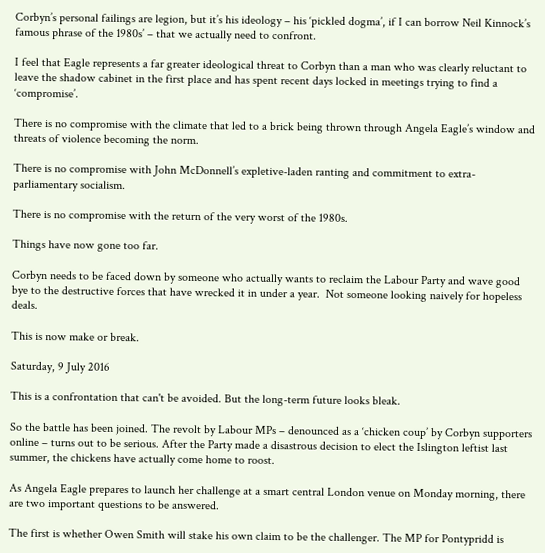Corbyn’s personal failings are legion, but it’s his ideology – his ‘pickled dogma’, if I can borrow Neil Kinnock’s famous phrase of the 1980s’ – that we actually need to confront.

I feel that Eagle represents a far greater ideological threat to Corbyn than a man who was clearly reluctant to leave the shadow cabinet in the first place and has spent recent days locked in meetings trying to find a ‘compromise’.

There is no compromise with the climate that led to a brick being thrown through Angela Eagle’s window and threats of violence becoming the norm.

There is no compromise with John McDonnell’s expletive-laden ranting and commitment to extra-parliamentary socialism.

There is no compromise with the return of the very worst of the 1980s.

Things have now gone too far.

Corbyn needs to be faced down by someone who actually wants to reclaim the Labour Party and wave good bye to the destructive forces that have wrecked it in under a year.  Not someone looking naively for hopeless deals.

This is now make or break.

Saturday, 9 July 2016

This is a confrontation that can't be avoided. But the long-term future looks bleak.

So the battle has been joined. The revolt by Labour MPs – denounced as a ‘chicken coup’ by Corbyn supporters online – turns out to be serious. After the Party made a disastrous decision to elect the Islington leftist last summer, the chickens have actually come home to roost.

As Angela Eagle prepares to launch her challenge at a smart central London venue on Monday morning, there are two important questions to be answered.

The first is whether Owen Smith will stake his own claim to be the challenger. The MP for Pontypridd is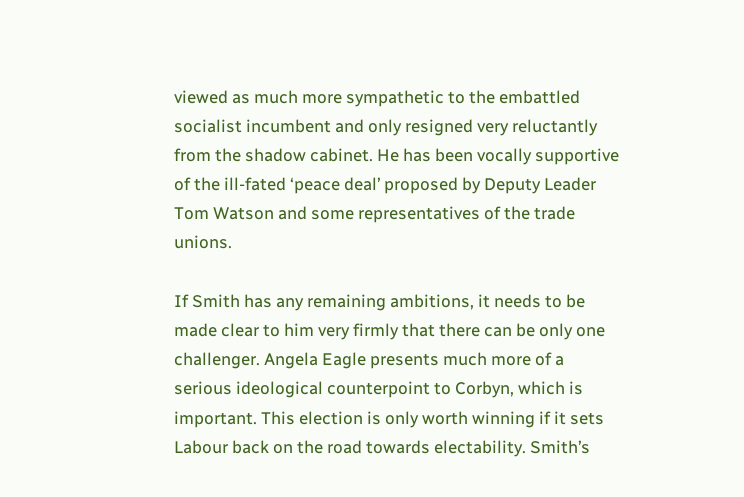viewed as much more sympathetic to the embattled socialist incumbent and only resigned very reluctantly from the shadow cabinet. He has been vocally supportive of the ill-fated ‘peace deal’ proposed by Deputy Leader Tom Watson and some representatives of the trade unions.

If Smith has any remaining ambitions, it needs to be made clear to him very firmly that there can be only one challenger. Angela Eagle presents much more of a serious ideological counterpoint to Corbyn, which is important. This election is only worth winning if it sets Labour back on the road towards electability. Smith’s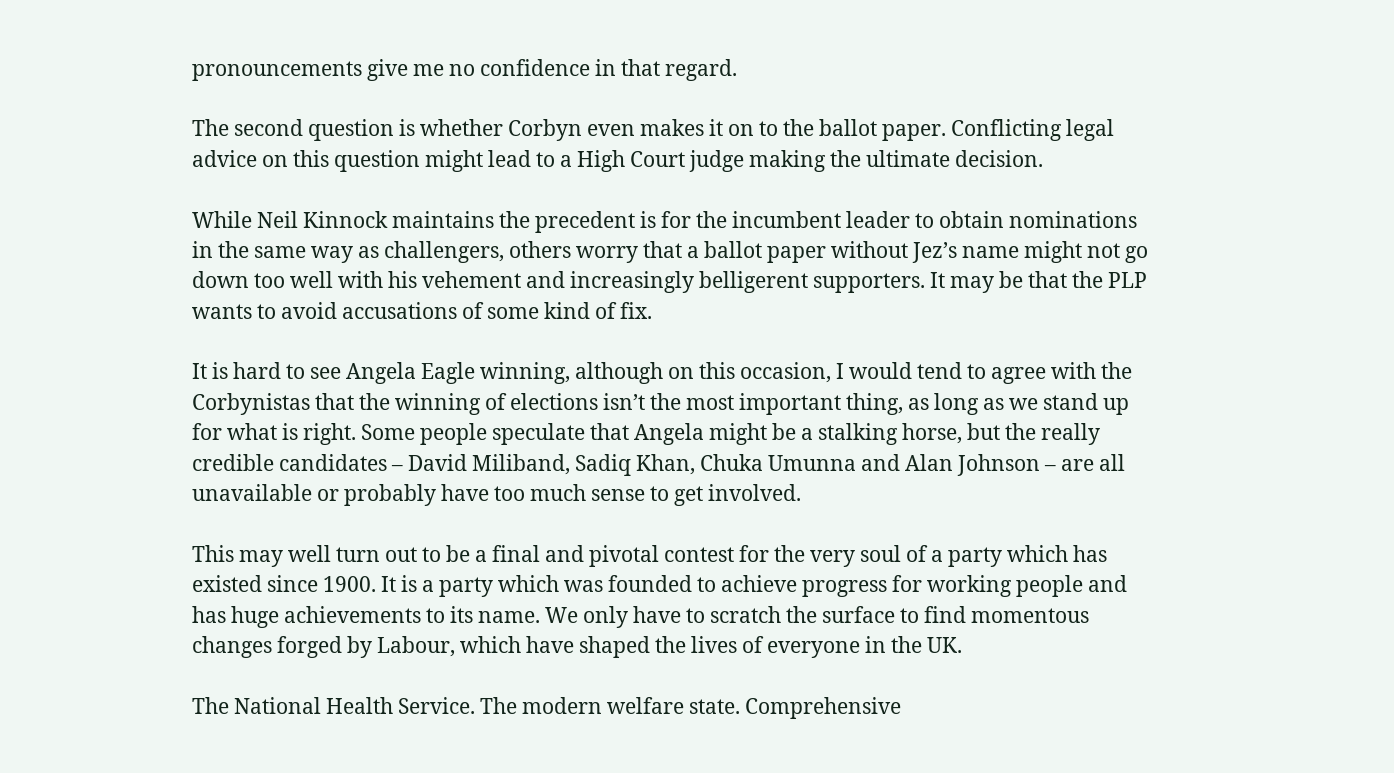pronouncements give me no confidence in that regard.

The second question is whether Corbyn even makes it on to the ballot paper. Conflicting legal advice on this question might lead to a High Court judge making the ultimate decision.

While Neil Kinnock maintains the precedent is for the incumbent leader to obtain nominations in the same way as challengers, others worry that a ballot paper without Jez’s name might not go down too well with his vehement and increasingly belligerent supporters. It may be that the PLP wants to avoid accusations of some kind of fix.

It is hard to see Angela Eagle winning, although on this occasion, I would tend to agree with the Corbynistas that the winning of elections isn’t the most important thing, as long as we stand up for what is right. Some people speculate that Angela might be a stalking horse, but the really credible candidates – David Miliband, Sadiq Khan, Chuka Umunna and Alan Johnson – are all unavailable or probably have too much sense to get involved.

This may well turn out to be a final and pivotal contest for the very soul of a party which has existed since 1900. It is a party which was founded to achieve progress for working people and has huge achievements to its name. We only have to scratch the surface to find momentous changes forged by Labour, which have shaped the lives of everyone in the UK.

The National Health Service. The modern welfare state. Comprehensive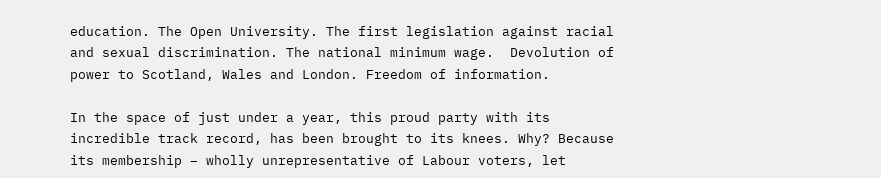education. The Open University. The first legislation against racial and sexual discrimination. The national minimum wage.  Devolution of power to Scotland, Wales and London. Freedom of information.

In the space of just under a year, this proud party with its incredible track record, has been brought to its knees. Why? Because its membership – wholly unrepresentative of Labour voters, let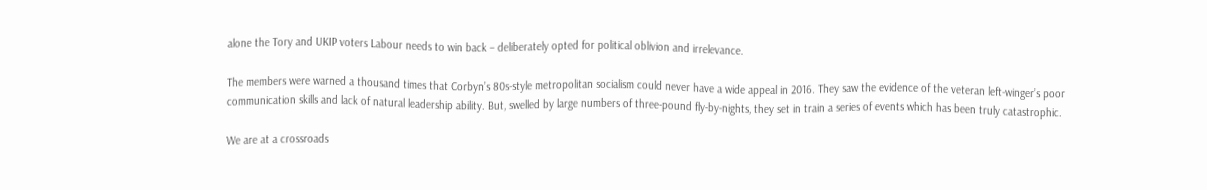alone the Tory and UKIP voters Labour needs to win back – deliberately opted for political oblivion and irrelevance.

The members were warned a thousand times that Corbyn’s 80s-style metropolitan socialism could never have a wide appeal in 2016. They saw the evidence of the veteran left-winger’s poor communication skills and lack of natural leadership ability. But, swelled by large numbers of three-pound fly-by-nights, they set in train a series of events which has been truly catastrophic.

We are at a crossroads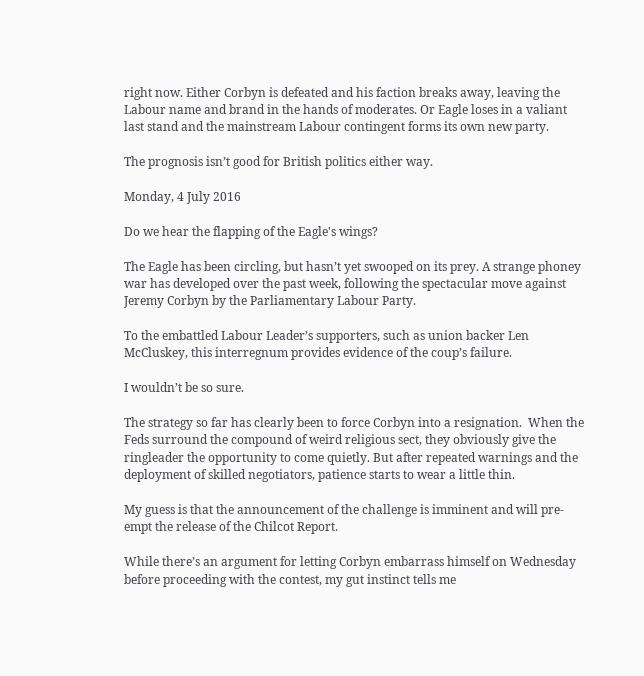right now. Either Corbyn is defeated and his faction breaks away, leaving the Labour name and brand in the hands of moderates. Or Eagle loses in a valiant last stand and the mainstream Labour contingent forms its own new party.

The prognosis isn’t good for British politics either way.

Monday, 4 July 2016

Do we hear the flapping of the Eagle's wings?

The Eagle has been circling, but hasn’t yet swooped on its prey. A strange phoney war has developed over the past week, following the spectacular move against Jeremy Corbyn by the Parliamentary Labour Party.

To the embattled Labour Leader’s supporters, such as union backer Len McCluskey, this interregnum provides evidence of the coup’s failure.

I wouldn’t be so sure.

The strategy so far has clearly been to force Corbyn into a resignation.  When the Feds surround the compound of weird religious sect, they obviously give the ringleader the opportunity to come quietly. But after repeated warnings and the deployment of skilled negotiators, patience starts to wear a little thin.

My guess is that the announcement of the challenge is imminent and will pre-empt the release of the Chilcot Report.

While there’s an argument for letting Corbyn embarrass himself on Wednesday before proceeding with the contest, my gut instinct tells me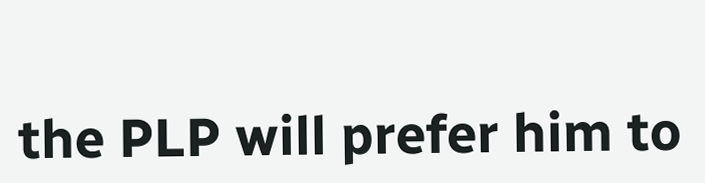the PLP will prefer him to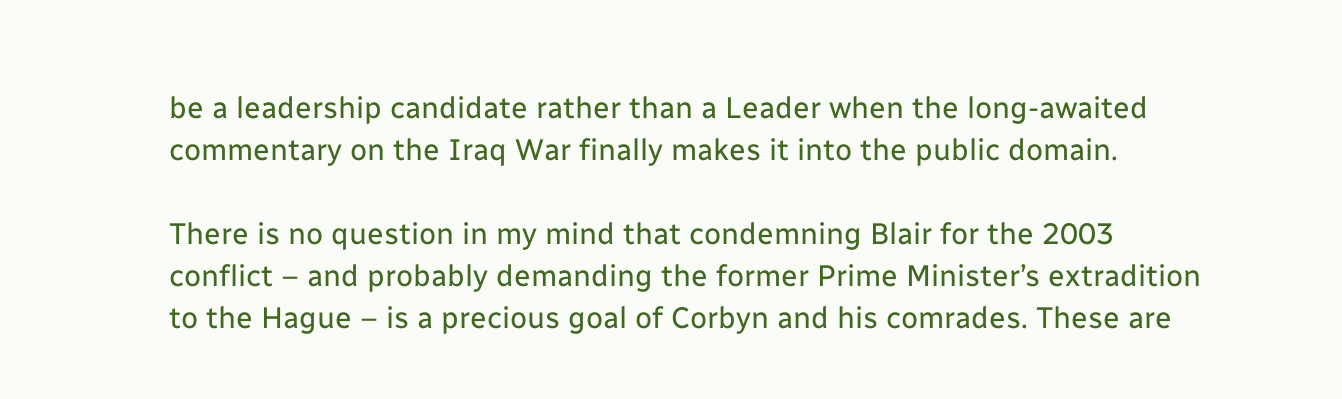be a leadership candidate rather than a Leader when the long-awaited commentary on the Iraq War finally makes it into the public domain.

There is no question in my mind that condemning Blair for the 2003 conflict – and probably demanding the former Prime Minister’s extradition to the Hague – is a precious goal of Corbyn and his comrades. These are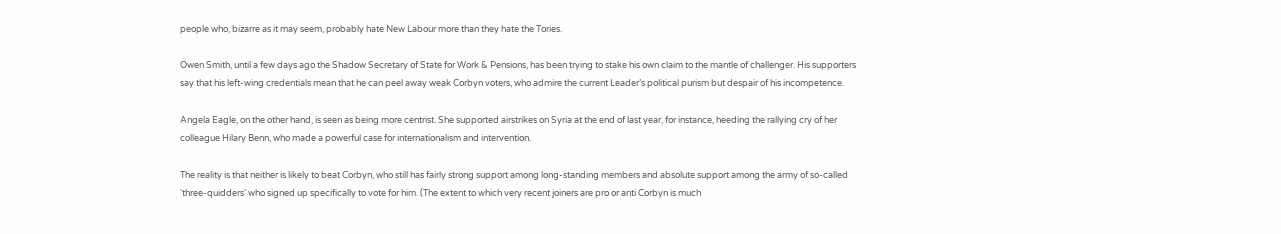people who, bizarre as it may seem, probably hate New Labour more than they hate the Tories.

Owen Smith, until a few days ago the Shadow Secretary of State for Work & Pensions, has been trying to stake his own claim to the mantle of challenger. His supporters say that his left-wing credentials mean that he can peel away weak Corbyn voters, who admire the current Leader’s political purism but despair of his incompetence.

Angela Eagle, on the other hand, is seen as being more centrist. She supported airstrikes on Syria at the end of last year, for instance, heeding the rallying cry of her colleague Hilary Benn, who made a powerful case for internationalism and intervention.

The reality is that neither is likely to beat Corbyn, who still has fairly strong support among long-standing members and absolute support among the army of so-called ‘three-quidders’ who signed up specifically to vote for him. (The extent to which very recent joiners are pro or anti Corbyn is much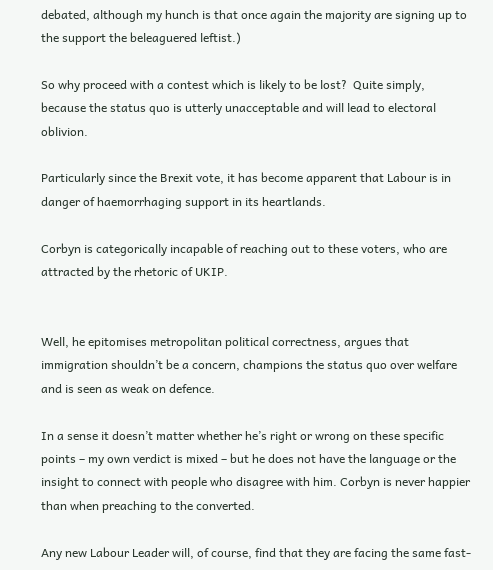debated, although my hunch is that once again the majority are signing up to the support the beleaguered leftist.)

So why proceed with a contest which is likely to be lost?  Quite simply, because the status quo is utterly unacceptable and will lead to electoral oblivion.

Particularly since the Brexit vote, it has become apparent that Labour is in danger of haemorrhaging support in its heartlands.

Corbyn is categorically incapable of reaching out to these voters, who are attracted by the rhetoric of UKIP.


Well, he epitomises metropolitan political correctness, argues that immigration shouldn’t be a concern, champions the status quo over welfare and is seen as weak on defence.

In a sense it doesn’t matter whether he’s right or wrong on these specific points – my own verdict is mixed – but he does not have the language or the insight to connect with people who disagree with him. Corbyn is never happier than when preaching to the converted.

Any new Labour Leader will, of course, find that they are facing the same fast-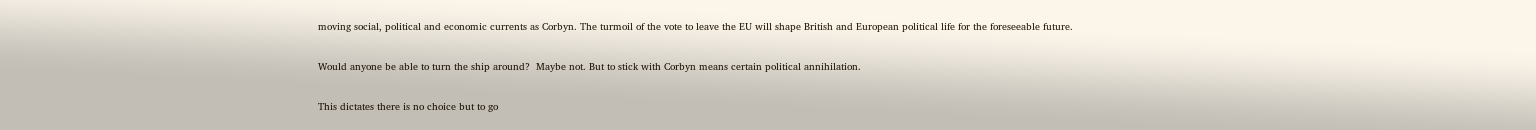moving social, political and economic currents as Corbyn. The turmoil of the vote to leave the EU will shape British and European political life for the foreseeable future.

Would anyone be able to turn the ship around?  Maybe not. But to stick with Corbyn means certain political annihilation.

This dictates there is no choice but to go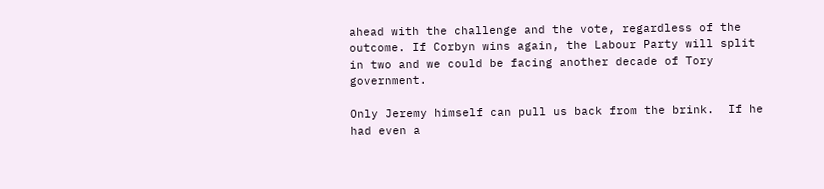ahead with the challenge and the vote, regardless of the outcome. If Corbyn wins again, the Labour Party will split in two and we could be facing another decade of Tory government.

Only Jeremy himself can pull us back from the brink.  If he had even a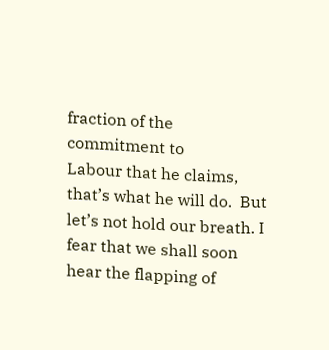fraction of the commitment to
Labour that he claims, that’s what he will do.  But let’s not hold our breath. I fear that we shall soon hear the flapping of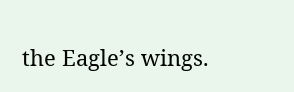the Eagle’s wings.